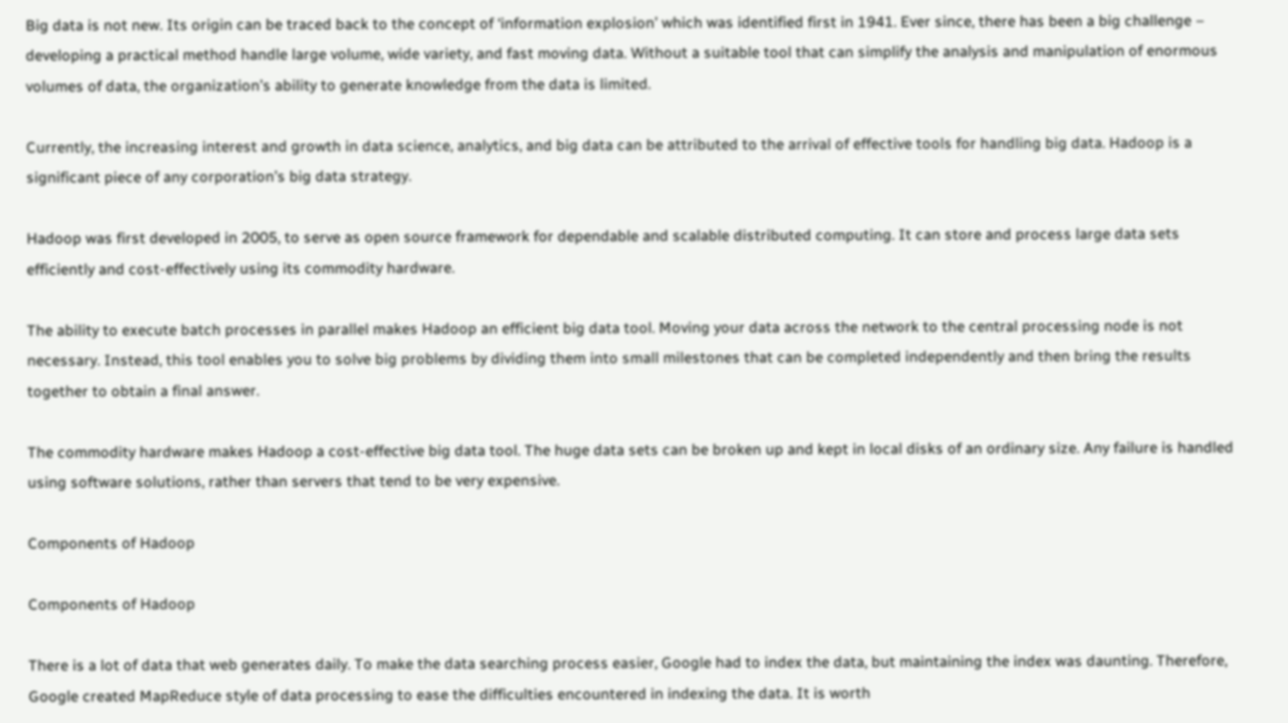Big data is not new. Its origin can be traced back to the concept of ‘information explosion’ which was identified first in 1941. Ever since, there has been a big challenge – developing a practical method handle large volume, wide variety, and fast moving data. Without a suitable tool that can simplify the analysis and manipulation of enormous volumes of data, the organization’s ability to generate knowledge from the data is limited.

Currently, the increasing interest and growth in data science, analytics, and big data can be attributed to the arrival of effective tools for handling big data. Hadoop is a significant piece of any corporation’s big data strategy.

Hadoop was first developed in 2005, to serve as open source framework for dependable and scalable distributed computing. It can store and process large data sets efficiently and cost-effectively using its commodity hardware.

The ability to execute batch processes in parallel makes Hadoop an efficient big data tool. Moving your data across the network to the central processing node is not necessary. Instead, this tool enables you to solve big problems by dividing them into small milestones that can be completed independently and then bring the results together to obtain a final answer.

The commodity hardware makes Hadoop a cost-effective big data tool. The huge data sets can be broken up and kept in local disks of an ordinary size. Any failure is handled using software solutions, rather than servers that tend to be very expensive.

Components of Hadoop

Components of Hadoop

There is a lot of data that web generates daily. To make the data searching process easier, Google had to index the data, but maintaining the index was daunting. Therefore, Google created MapReduce style of data processing to ease the difficulties encountered in indexing the data. It is worth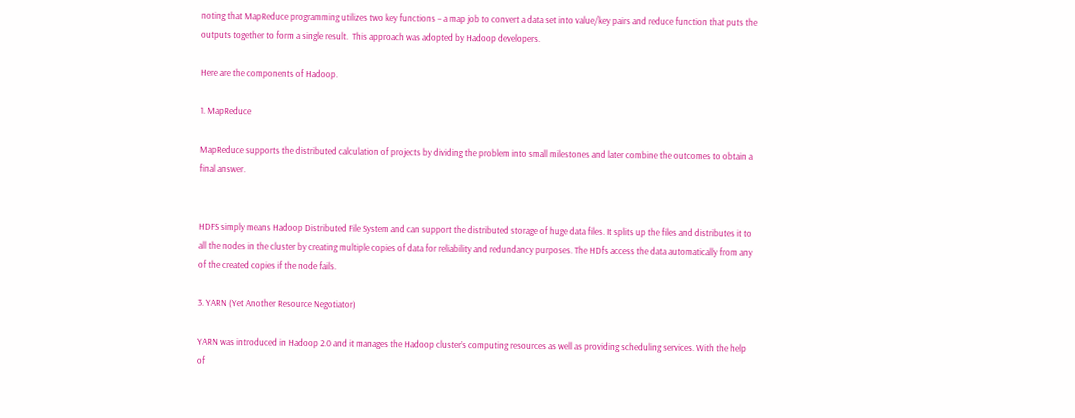noting that MapReduce programming utilizes two key functions – a map job to convert a data set into value/key pairs and reduce function that puts the outputs together to form a single result.  This approach was adopted by Hadoop developers.

Here are the components of Hadoop.

1. MapReduce

MapReduce supports the distributed calculation of projects by dividing the problem into small milestones and later combine the outcomes to obtain a final answer.


HDFS simply means Hadoop Distributed File System and can support the distributed storage of huge data files. It splits up the files and distributes it to all the nodes in the cluster by creating multiple copies of data for reliability and redundancy purposes. The HDfs access the data automatically from any of the created copies if the node fails.

3. YARN (Yet Another Resource Negotiator)

YARN was introduced in Hadoop 2.0 and it manages the Hadoop cluster’s computing resources as well as providing scheduling services. With the help of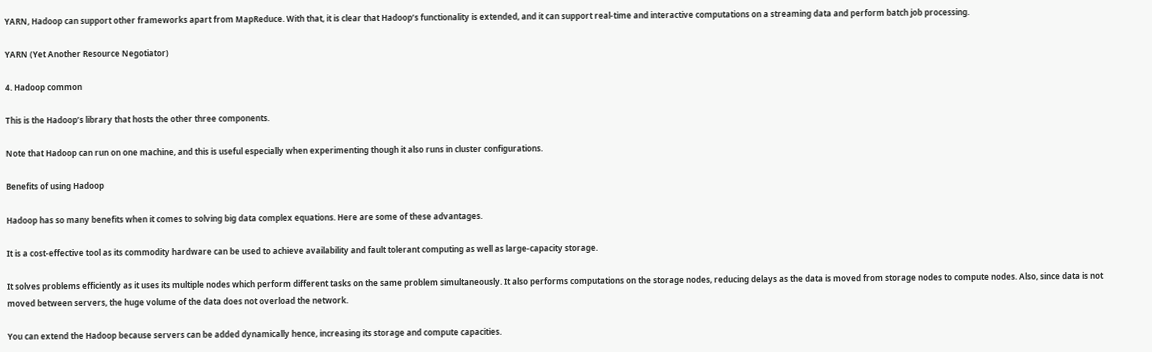YARN, Hadoop can support other frameworks apart from MapReduce. With that, it is clear that Hadoop’s functionality is extended, and it can support real-time and interactive computations on a streaming data and perform batch job processing.

YARN (Yet Another Resource Negotiator)

4. Hadoop common

This is the Hadoop’s library that hosts the other three components.

Note that Hadoop can run on one machine, and this is useful especially when experimenting though it also runs in cluster configurations.

Benefits of using Hadoop

Hadoop has so many benefits when it comes to solving big data complex equations. Here are some of these advantages.

It is a cost-effective tool as its commodity hardware can be used to achieve availability and fault tolerant computing as well as large-capacity storage.

It solves problems efficiently as it uses its multiple nodes which perform different tasks on the same problem simultaneously. It also performs computations on the storage nodes, reducing delays as the data is moved from storage nodes to compute nodes. Also, since data is not moved between servers, the huge volume of the data does not overload the network.

You can extend the Hadoop because servers can be added dynamically hence, increasing its storage and compute capacities.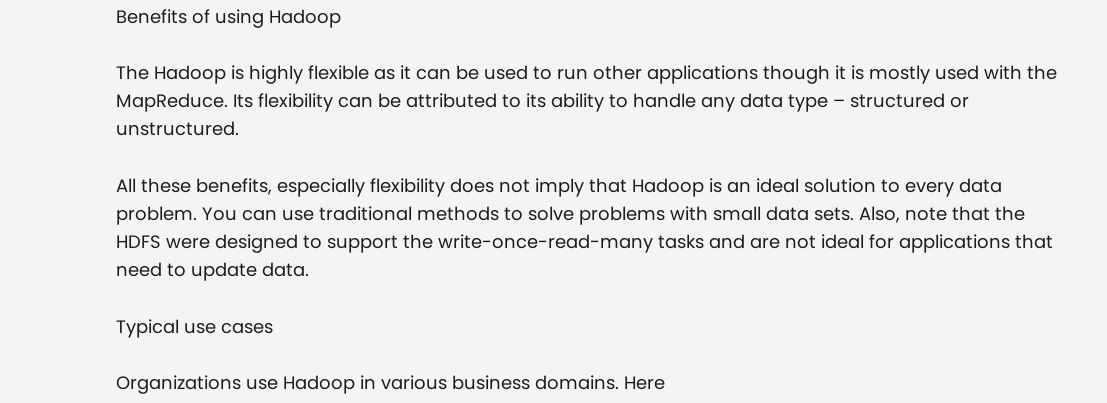Benefits of using Hadoop

The Hadoop is highly flexible as it can be used to run other applications though it is mostly used with the MapReduce. Its flexibility can be attributed to its ability to handle any data type – structured or unstructured.

All these benefits, especially flexibility does not imply that Hadoop is an ideal solution to every data problem. You can use traditional methods to solve problems with small data sets. Also, note that the HDFS were designed to support the write-once-read-many tasks and are not ideal for applications that need to update data.

Typical use cases

Organizations use Hadoop in various business domains. Here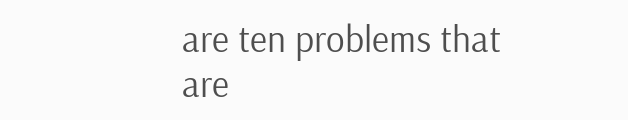are ten problems that are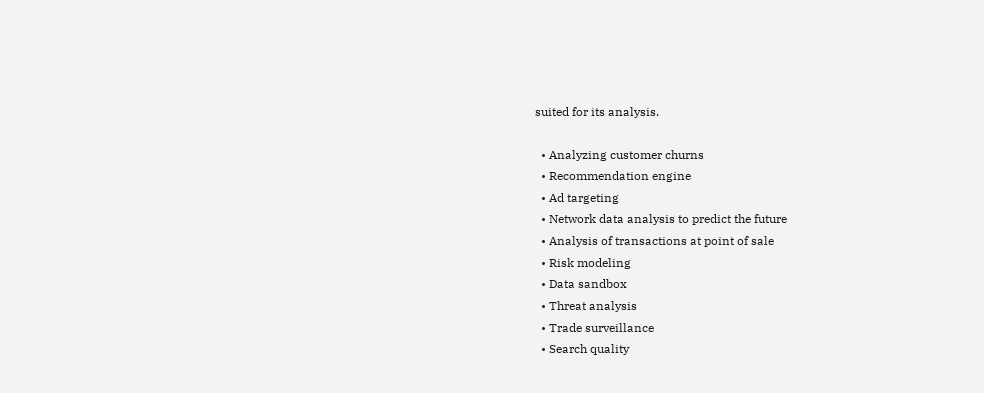suited for its analysis.

  • Analyzing customer churns
  • Recommendation engine
  • Ad targeting
  • Network data analysis to predict the future
  • Analysis of transactions at point of sale
  • Risk modeling
  • Data sandbox
  • Threat analysis
  • Trade surveillance
  • Search quality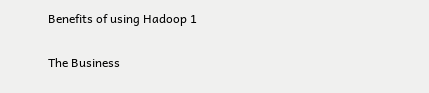Benefits of using Hadoop 1

The Business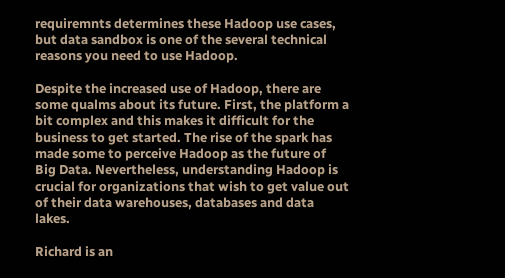requiremnts determines these Hadoop use cases, but data sandbox is one of the several technical reasons you need to use Hadoop.

Despite the increased use of Hadoop, there are some qualms about its future. First, the platform a bit complex and this makes it difficult for the business to get started. The rise of the spark has made some to perceive Hadoop as the future of Big Data. Nevertheless, understanding Hadoop is crucial for organizations that wish to get value out of their data warehouses, databases and data lakes.

Richard is an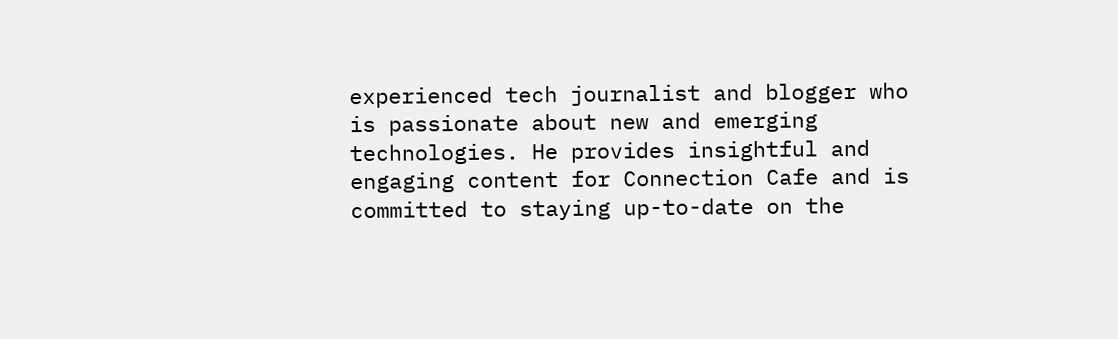experienced tech journalist and blogger who is passionate about new and emerging technologies. He provides insightful and engaging content for Connection Cafe and is committed to staying up-to-date on the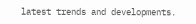latest trends and developments.